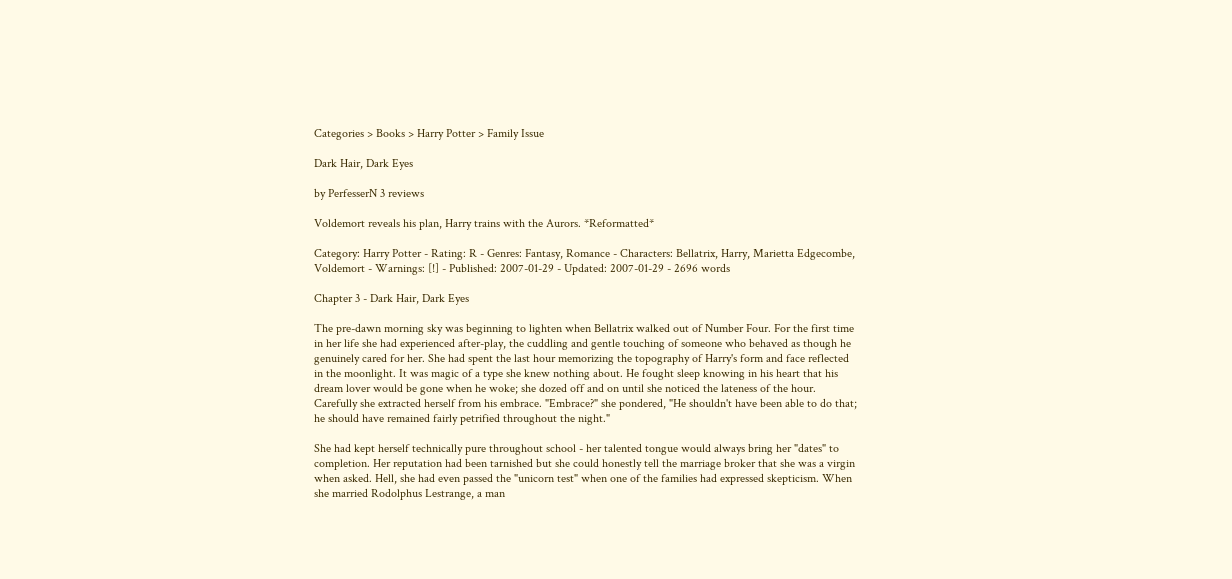Categories > Books > Harry Potter > Family Issue

Dark Hair, Dark Eyes

by PerfesserN 3 reviews

Voldemort reveals his plan, Harry trains with the Aurors. *Reformatted*

Category: Harry Potter - Rating: R - Genres: Fantasy, Romance - Characters: Bellatrix, Harry, Marietta Edgecombe, Voldemort - Warnings: [!] - Published: 2007-01-29 - Updated: 2007-01-29 - 2696 words

Chapter 3 - Dark Hair, Dark Eyes

The pre-dawn morning sky was beginning to lighten when Bellatrix walked out of Number Four. For the first time in her life she had experienced after-play, the cuddling and gentle touching of someone who behaved as though he genuinely cared for her. She had spent the last hour memorizing the topography of Harry's form and face reflected in the moonlight. It was magic of a type she knew nothing about. He fought sleep knowing in his heart that his dream lover would be gone when he woke; she dozed off and on until she noticed the lateness of the hour. Carefully she extracted herself from his embrace. "Embrace?" she pondered, "He shouldn't have been able to do that; he should have remained fairly petrified throughout the night."

She had kept herself technically pure throughout school - her talented tongue would always bring her "dates" to completion. Her reputation had been tarnished but she could honestly tell the marriage broker that she was a virgin when asked. Hell, she had even passed the "unicorn test" when one of the families had expressed skepticism. When she married Rodolphus Lestrange, a man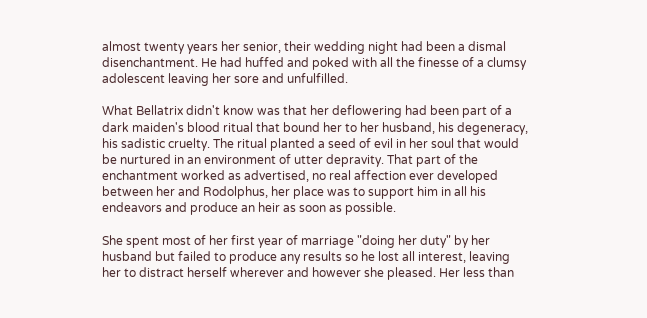almost twenty years her senior, their wedding night had been a dismal disenchantment. He had huffed and poked with all the finesse of a clumsy adolescent leaving her sore and unfulfilled.

What Bellatrix didn't know was that her deflowering had been part of a dark maiden's blood ritual that bound her to her husband, his degeneracy, his sadistic cruelty. The ritual planted a seed of evil in her soul that would be nurtured in an environment of utter depravity. That part of the enchantment worked as advertised, no real affection ever developed between her and Rodolphus, her place was to support him in all his endeavors and produce an heir as soon as possible.

She spent most of her first year of marriage "doing her duty" by her husband but failed to produce any results so he lost all interest, leaving her to distract herself wherever and however she pleased. Her less than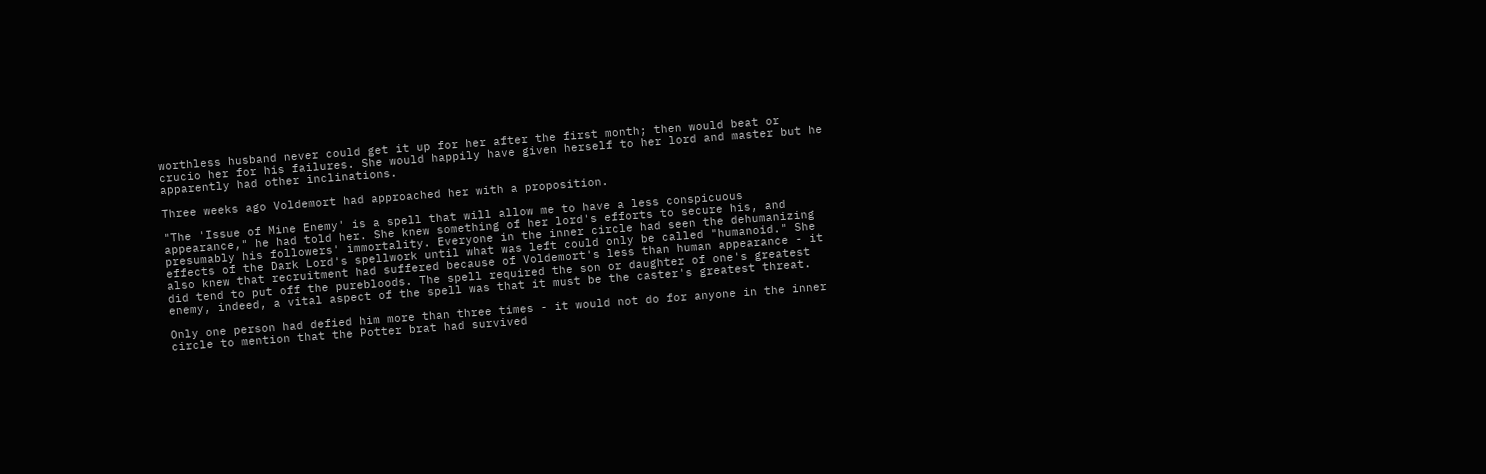worthless husband never could get it up for her after the first month; then would beat or crucio her for his failures. She would happily have given herself to her lord and master but he apparently had other inclinations.

Three weeks ago Voldemort had approached her with a proposition.

"The 'Issue of Mine Enemy' is a spell that will allow me to have a less conspicuous appearance," he had told her. She knew something of her lord's efforts to secure his, and presumably his followers' immortality. Everyone in the inner circle had seen the dehumanizing effects of the Dark Lord's spellwork until what was left could only be called "humanoid." She also knew that recruitment had suffered because of Voldemort's less than human appearance - it did tend to put off the purebloods. The spell required the son or daughter of one's greatest enemy, indeed, a vital aspect of the spell was that it must be the caster's greatest threat.

Only one person had defied him more than three times - it would not do for anyone in the inner circle to mention that the Potter brat had survived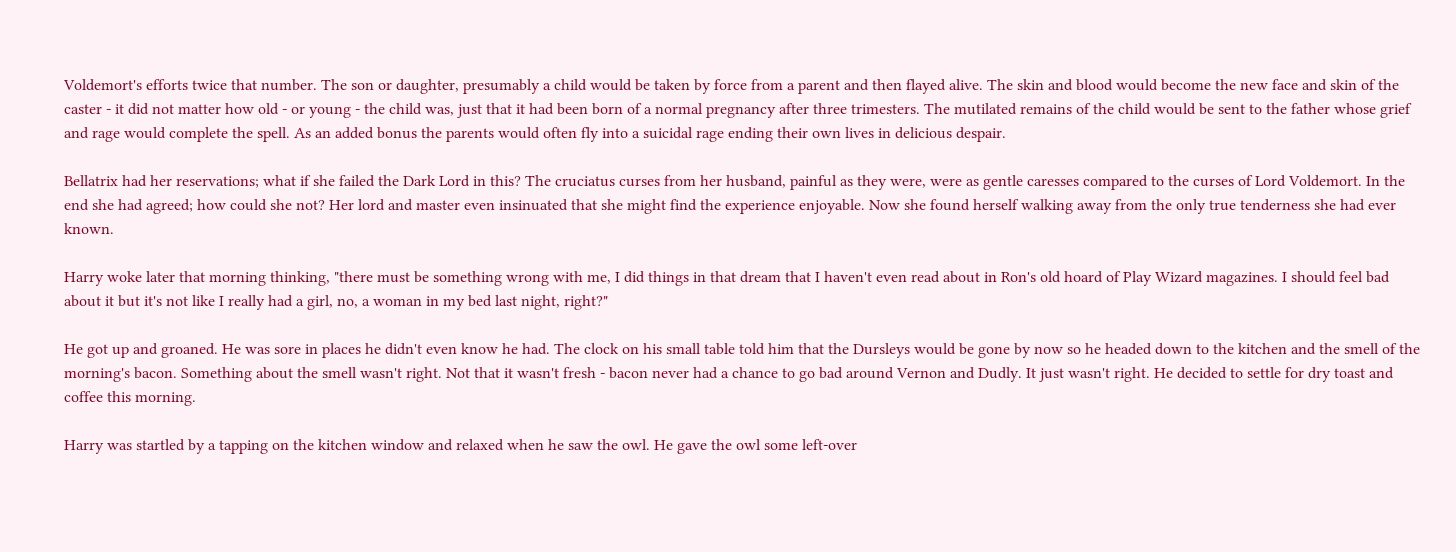Voldemort's efforts twice that number. The son or daughter, presumably a child would be taken by force from a parent and then flayed alive. The skin and blood would become the new face and skin of the caster - it did not matter how old - or young - the child was, just that it had been born of a normal pregnancy after three trimesters. The mutilated remains of the child would be sent to the father whose grief and rage would complete the spell. As an added bonus the parents would often fly into a suicidal rage ending their own lives in delicious despair.

Bellatrix had her reservations; what if she failed the Dark Lord in this? The cruciatus curses from her husband, painful as they were, were as gentle caresses compared to the curses of Lord Voldemort. In the end she had agreed; how could she not? Her lord and master even insinuated that she might find the experience enjoyable. Now she found herself walking away from the only true tenderness she had ever known.

Harry woke later that morning thinking, "there must be something wrong with me, I did things in that dream that I haven't even read about in Ron's old hoard of Play Wizard magazines. I should feel bad about it but it's not like I really had a girl, no, a woman in my bed last night, right?"

He got up and groaned. He was sore in places he didn't even know he had. The clock on his small table told him that the Dursleys would be gone by now so he headed down to the kitchen and the smell of the morning's bacon. Something about the smell wasn't right. Not that it wasn't fresh - bacon never had a chance to go bad around Vernon and Dudly. It just wasn't right. He decided to settle for dry toast and coffee this morning.

Harry was startled by a tapping on the kitchen window and relaxed when he saw the owl. He gave the owl some left-over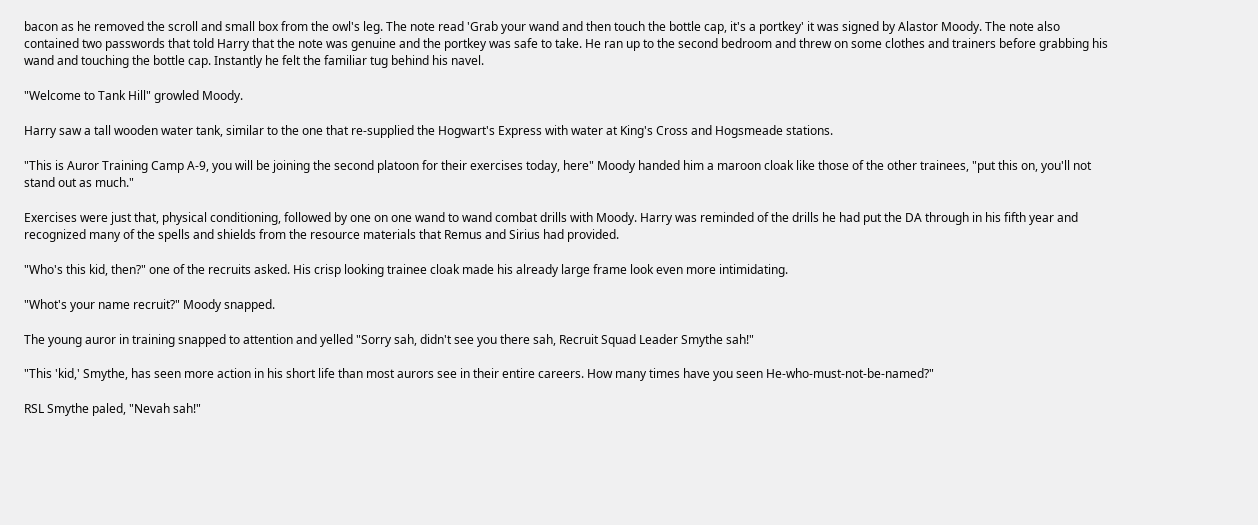bacon as he removed the scroll and small box from the owl's leg. The note read 'Grab your wand and then touch the bottle cap, it's a portkey' it was signed by Alastor Moody. The note also contained two passwords that told Harry that the note was genuine and the portkey was safe to take. He ran up to the second bedroom and threw on some clothes and trainers before grabbing his wand and touching the bottle cap. Instantly he felt the familiar tug behind his navel.

"Welcome to Tank Hill" growled Moody.

Harry saw a tall wooden water tank, similar to the one that re-supplied the Hogwart's Express with water at King's Cross and Hogsmeade stations.

"This is Auror Training Camp A-9, you will be joining the second platoon for their exercises today, here" Moody handed him a maroon cloak like those of the other trainees, "put this on, you'll not stand out as much."

Exercises were just that, physical conditioning, followed by one on one wand to wand combat drills with Moody. Harry was reminded of the drills he had put the DA through in his fifth year and recognized many of the spells and shields from the resource materials that Remus and Sirius had provided.

"Who's this kid, then?" one of the recruits asked. His crisp looking trainee cloak made his already large frame look even more intimidating.

"Whot's your name recruit?" Moody snapped.

The young auror in training snapped to attention and yelled "Sorry sah, didn't see you there sah, Recruit Squad Leader Smythe sah!"

"This 'kid,' Smythe, has seen more action in his short life than most aurors see in their entire careers. How many times have you seen He-who-must-not-be-named?"

RSL Smythe paled, "Nevah sah!"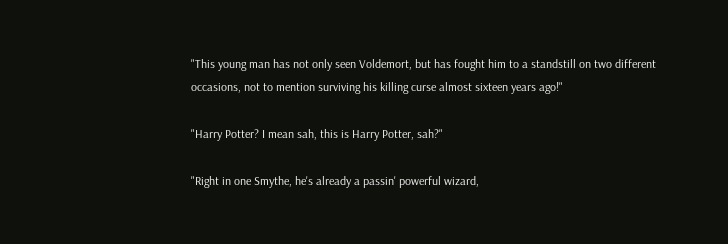"This young man has not only seen Voldemort, but has fought him to a standstill on two different occasions, not to mention surviving his killing curse almost sixteen years ago!"

"Harry Potter? I mean sah, this is Harry Potter, sah?"

"Right in one Smythe, he's already a passin' powerful wizard,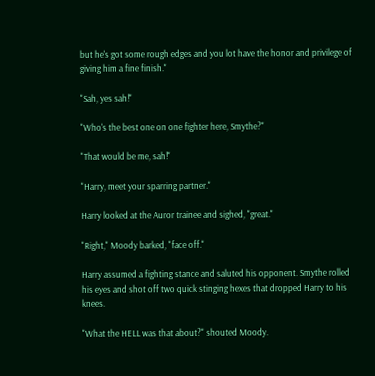but he's got some rough edges and you lot have the honor and privilege of giving him a fine finish."

"Sah, yes sah!"

"Who's the best one on one fighter here, Smythe?"

"That would be me, sah!"

"Harry, meet your sparring partner."

Harry looked at the Auror trainee and sighed, "great."

"Right," Moody barked, "face off."

Harry assumed a fighting stance and saluted his opponent. Smythe rolled his eyes and shot off two quick stinging hexes that dropped Harry to his knees.

"What the HELL was that about?" shouted Moody.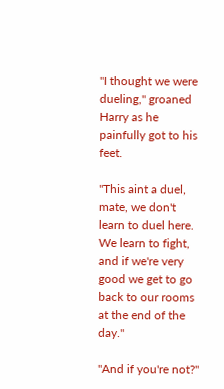"I thought we were dueling," groaned Harry as he painfully got to his feet.

"This aint a duel, mate, we don't learn to duel here. We learn to fight, and if we're very good we get to go back to our rooms at the end of the day."

"And if you're not?"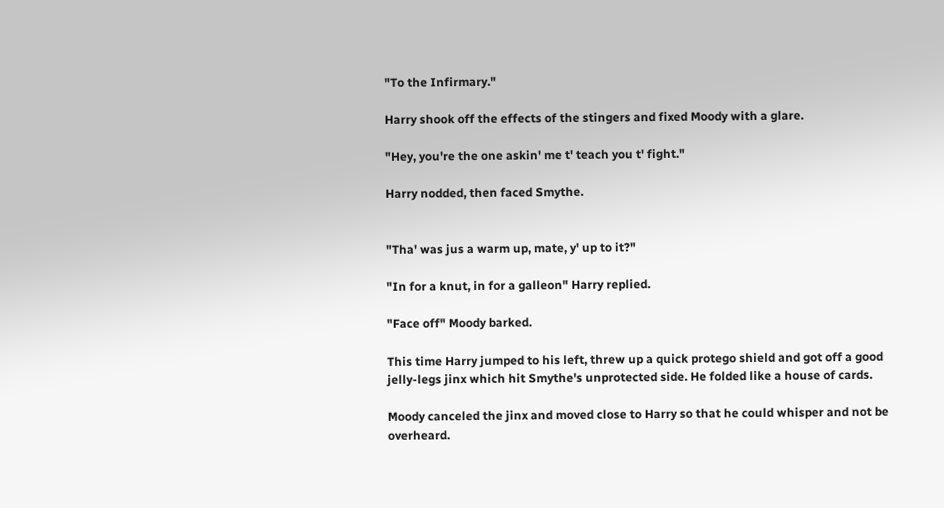"To the Infirmary."

Harry shook off the effects of the stingers and fixed Moody with a glare.

"Hey, you're the one askin' me t' teach you t' fight."

Harry nodded, then faced Smythe.


"Tha' was jus a warm up, mate, y' up to it?"

"In for a knut, in for a galleon" Harry replied.

"Face off" Moody barked.

This time Harry jumped to his left, threw up a quick protego shield and got off a good jelly-legs jinx which hit Smythe's unprotected side. He folded like a house of cards.

Moody canceled the jinx and moved close to Harry so that he could whisper and not be overheard.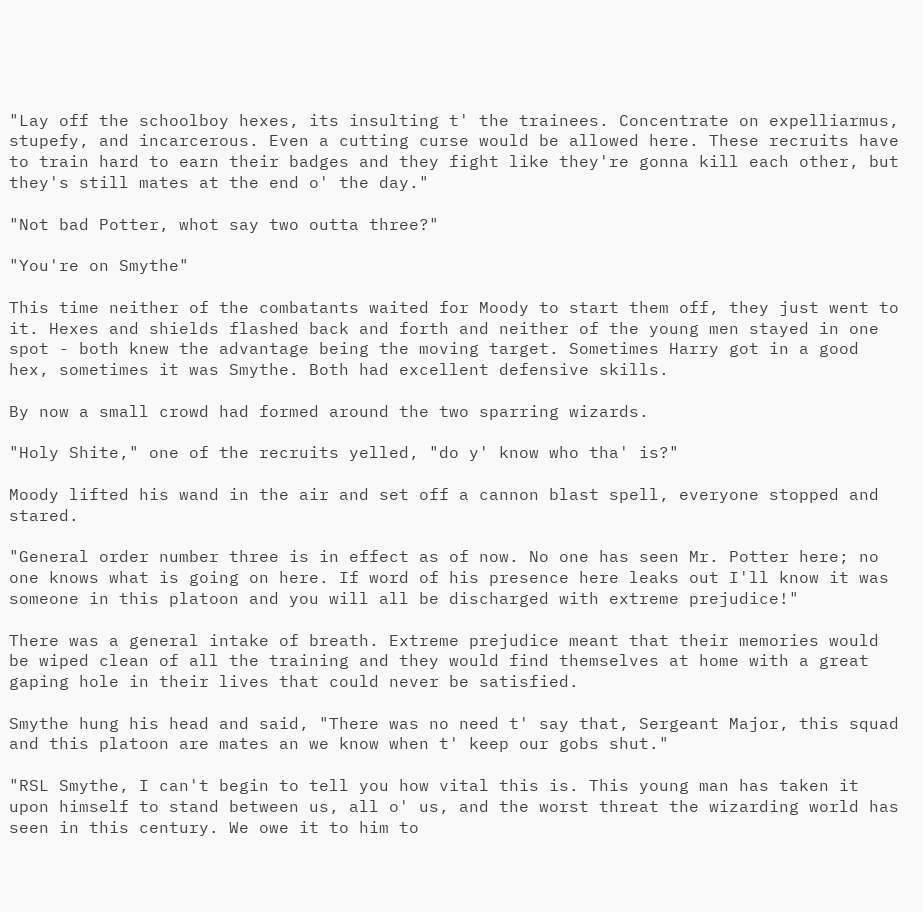"Lay off the schoolboy hexes, its insulting t' the trainees. Concentrate on expelliarmus, stupefy, and incarcerous. Even a cutting curse would be allowed here. These recruits have to train hard to earn their badges and they fight like they're gonna kill each other, but they's still mates at the end o' the day."

"Not bad Potter, whot say two outta three?"

"You're on Smythe"

This time neither of the combatants waited for Moody to start them off, they just went to it. Hexes and shields flashed back and forth and neither of the young men stayed in one spot - both knew the advantage being the moving target. Sometimes Harry got in a good hex, sometimes it was Smythe. Both had excellent defensive skills.

By now a small crowd had formed around the two sparring wizards.

"Holy Shite," one of the recruits yelled, "do y' know who tha' is?"

Moody lifted his wand in the air and set off a cannon blast spell, everyone stopped and stared.

"General order number three is in effect as of now. No one has seen Mr. Potter here; no one knows what is going on here. If word of his presence here leaks out I'll know it was someone in this platoon and you will all be discharged with extreme prejudice!"

There was a general intake of breath. Extreme prejudice meant that their memories would be wiped clean of all the training and they would find themselves at home with a great gaping hole in their lives that could never be satisfied.

Smythe hung his head and said, "There was no need t' say that, Sergeant Major, this squad and this platoon are mates an we know when t' keep our gobs shut."

"RSL Smythe, I can't begin to tell you how vital this is. This young man has taken it upon himself to stand between us, all o' us, and the worst threat the wizarding world has seen in this century. We owe it to him to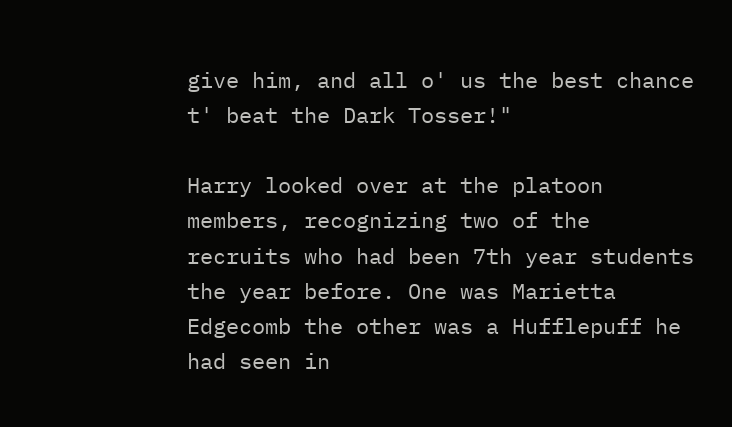give him, and all o' us the best chance t' beat the Dark Tosser!"

Harry looked over at the platoon members, recognizing two of the recruits who had been 7th year students the year before. One was Marietta Edgecomb the other was a Hufflepuff he had seen in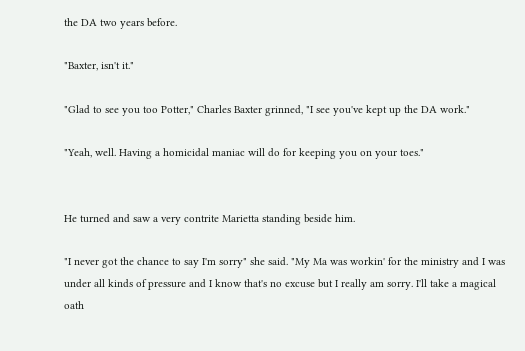the DA two years before.

"Baxter, isn't it."

"Glad to see you too Potter," Charles Baxter grinned, "I see you've kept up the DA work."

"Yeah, well. Having a homicidal maniac will do for keeping you on your toes."


He turned and saw a very contrite Marietta standing beside him.

"I never got the chance to say I'm sorry" she said. "My Ma was workin' for the ministry and I was under all kinds of pressure and I know that's no excuse but I really am sorry. I'll take a magical oath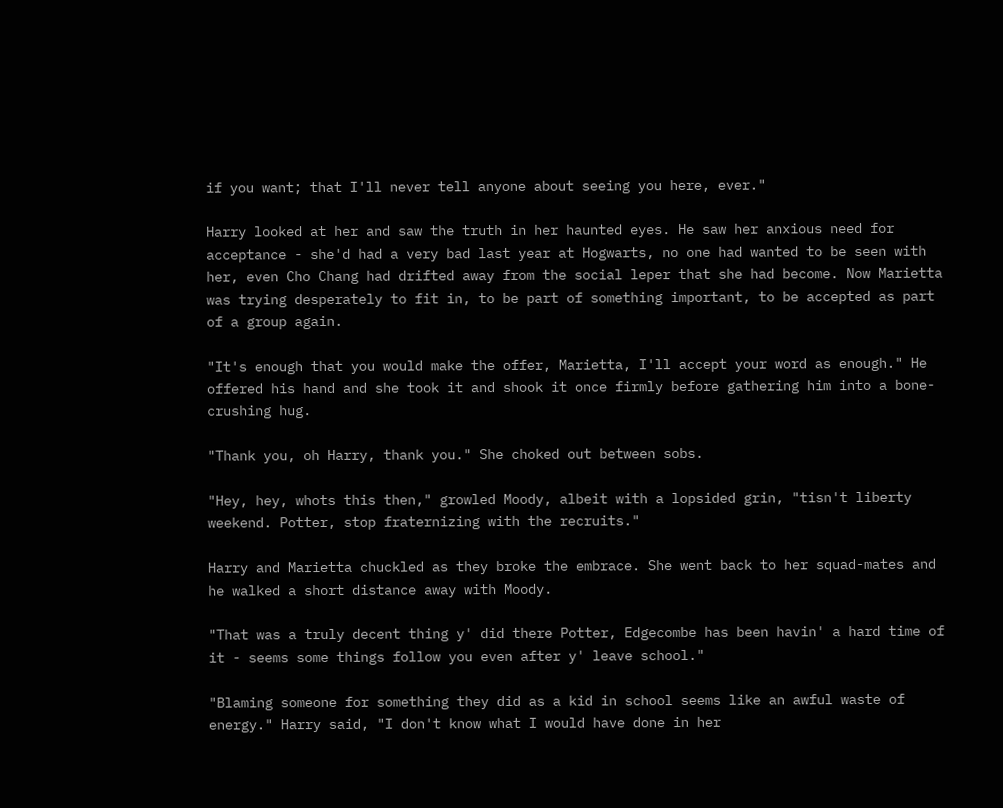if you want; that I'll never tell anyone about seeing you here, ever."

Harry looked at her and saw the truth in her haunted eyes. He saw her anxious need for acceptance - she'd had a very bad last year at Hogwarts, no one had wanted to be seen with her, even Cho Chang had drifted away from the social leper that she had become. Now Marietta was trying desperately to fit in, to be part of something important, to be accepted as part of a group again.

"It's enough that you would make the offer, Marietta, I'll accept your word as enough." He offered his hand and she took it and shook it once firmly before gathering him into a bone-crushing hug.

"Thank you, oh Harry, thank you." She choked out between sobs.

"Hey, hey, whots this then," growled Moody, albeit with a lopsided grin, "tisn't liberty weekend. Potter, stop fraternizing with the recruits."

Harry and Marietta chuckled as they broke the embrace. She went back to her squad-mates and he walked a short distance away with Moody.

"That was a truly decent thing y' did there Potter, Edgecombe has been havin' a hard time of it - seems some things follow you even after y' leave school."

"Blaming someone for something they did as a kid in school seems like an awful waste of energy." Harry said, "I don't know what I would have done in her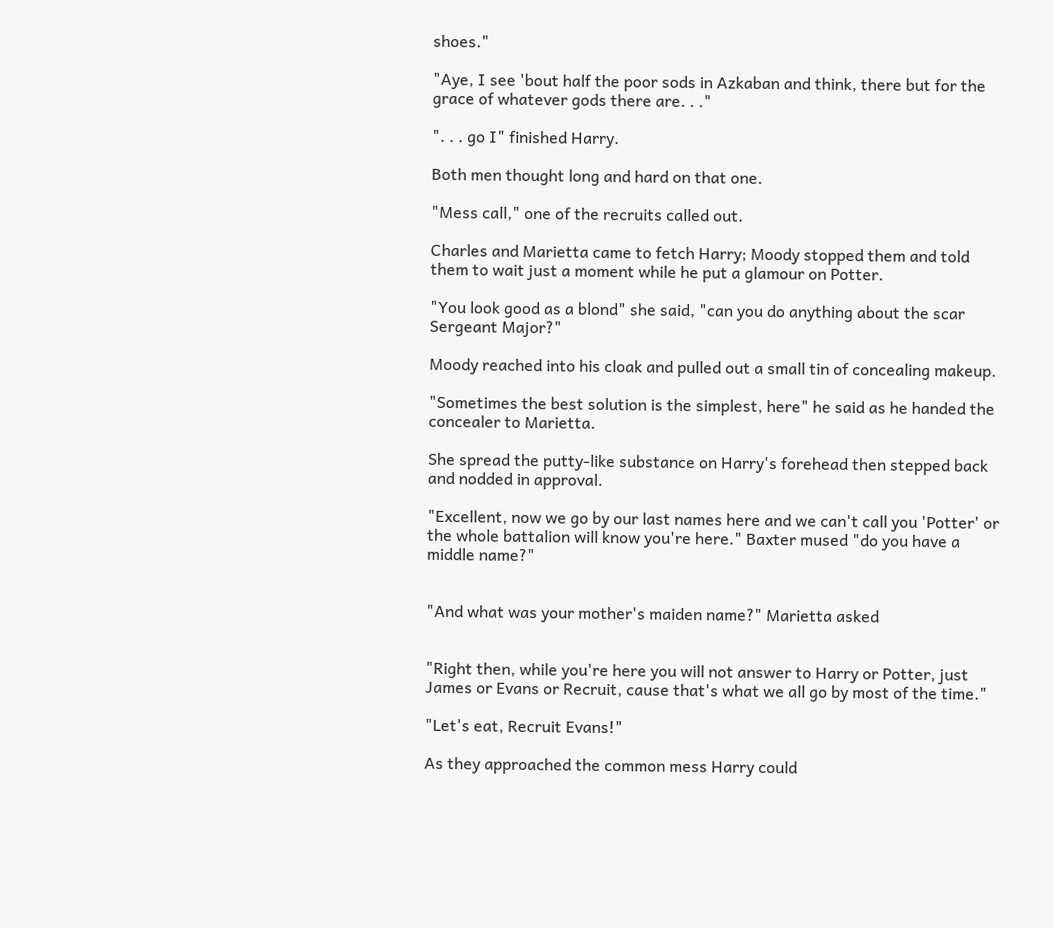shoes."

"Aye, I see 'bout half the poor sods in Azkaban and think, there but for the grace of whatever gods there are. . ."

". . . go I" finished Harry.

Both men thought long and hard on that one.

"Mess call," one of the recruits called out.

Charles and Marietta came to fetch Harry; Moody stopped them and told them to wait just a moment while he put a glamour on Potter.

"You look good as a blond" she said, "can you do anything about the scar Sergeant Major?"

Moody reached into his cloak and pulled out a small tin of concealing makeup.

"Sometimes the best solution is the simplest, here" he said as he handed the concealer to Marietta.

She spread the putty-like substance on Harry's forehead then stepped back and nodded in approval.

"Excellent, now we go by our last names here and we can't call you 'Potter' or the whole battalion will know you're here." Baxter mused "do you have a middle name?"


"And what was your mother's maiden name?" Marietta asked


"Right then, while you're here you will not answer to Harry or Potter, just James or Evans or Recruit, cause that's what we all go by most of the time."

"Let's eat, Recruit Evans!"

As they approached the common mess Harry could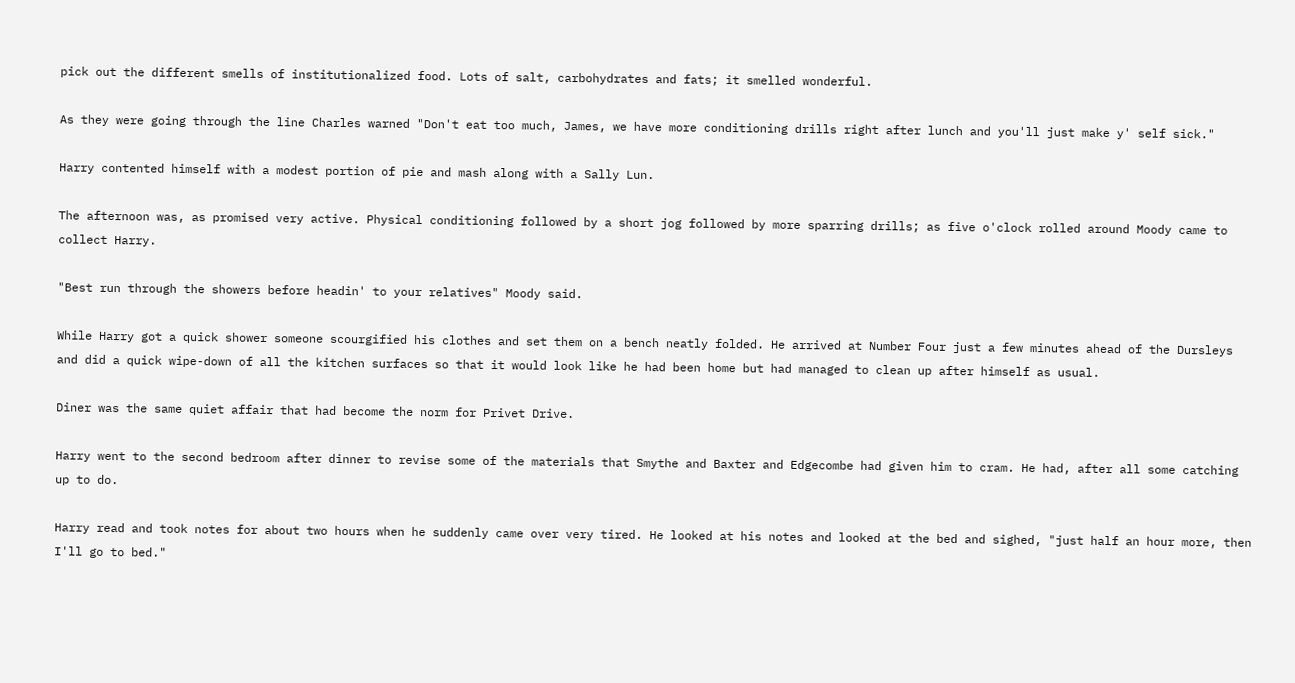pick out the different smells of institutionalized food. Lots of salt, carbohydrates and fats; it smelled wonderful.

As they were going through the line Charles warned "Don't eat too much, James, we have more conditioning drills right after lunch and you'll just make y' self sick."

Harry contented himself with a modest portion of pie and mash along with a Sally Lun.

The afternoon was, as promised very active. Physical conditioning followed by a short jog followed by more sparring drills; as five o'clock rolled around Moody came to collect Harry.

"Best run through the showers before headin' to your relatives" Moody said.

While Harry got a quick shower someone scourgified his clothes and set them on a bench neatly folded. He arrived at Number Four just a few minutes ahead of the Dursleys and did a quick wipe-down of all the kitchen surfaces so that it would look like he had been home but had managed to clean up after himself as usual.

Diner was the same quiet affair that had become the norm for Privet Drive.

Harry went to the second bedroom after dinner to revise some of the materials that Smythe and Baxter and Edgecombe had given him to cram. He had, after all some catching up to do.

Harry read and took notes for about two hours when he suddenly came over very tired. He looked at his notes and looked at the bed and sighed, "just half an hour more, then I'll go to bed."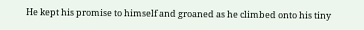He kept his promise to himself and groaned as he climbed onto his tiny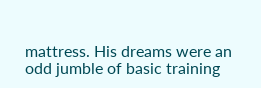mattress. His dreams were an odd jumble of basic training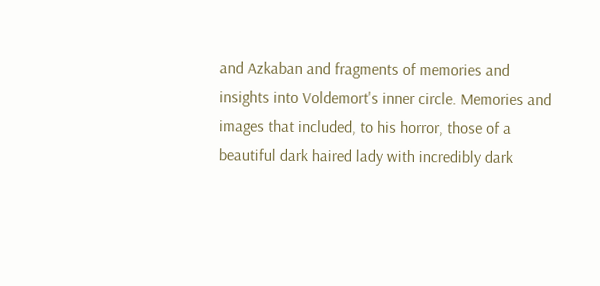and Azkaban and fragments of memories and insights into Voldemort's inner circle. Memories and images that included, to his horror, those of a beautiful dark haired lady with incredibly dark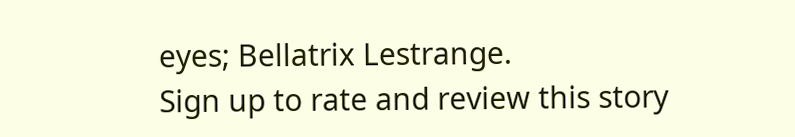eyes; Bellatrix Lestrange.
Sign up to rate and review this story